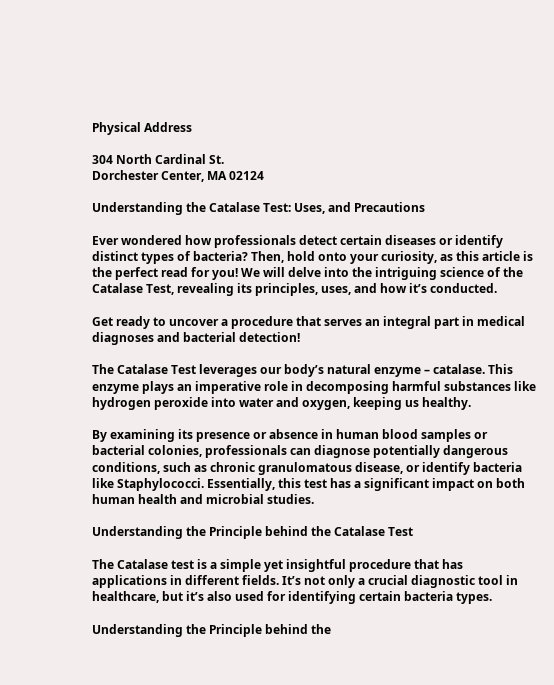Physical Address

304 North Cardinal St.
Dorchester Center, MA 02124

Understanding the Catalase Test: Uses, and Precautions

Ever wondered how professionals detect certain diseases or identify distinct types of bacteria? Then, hold onto your curiosity, as this article is the perfect read for you! We will delve into the intriguing science of the Catalase Test, revealing its principles, uses, and how it’s conducted.

Get ready to uncover a procedure that serves an integral part in medical diagnoses and bacterial detection!

The Catalase Test leverages our body’s natural enzyme – catalase. This enzyme plays an imperative role in decomposing harmful substances like hydrogen peroxide into water and oxygen, keeping us healthy.

By examining its presence or absence in human blood samples or bacterial colonies, professionals can diagnose potentially dangerous conditions, such as chronic granulomatous disease, or identify bacteria like Staphylococci. Essentially, this test has a significant impact on both human health and microbial studies.

Understanding the Principle behind the Catalase Test

The Catalase test is a simple yet insightful procedure that has applications in different fields. It’s not only a crucial diagnostic tool in healthcare, but it’s also used for identifying certain bacteria types.

Understanding the Principle behind the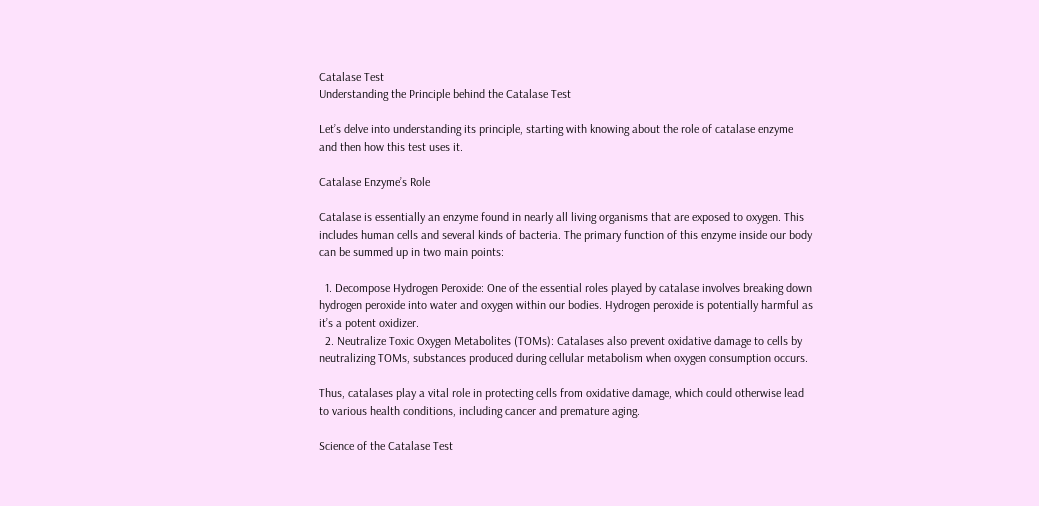Catalase Test
Understanding the Principle behind the Catalase Test

Let’s delve into understanding its principle, starting with knowing about the role of catalase enzyme and then how this test uses it.

Catalase Enzyme’s Role

Catalase is essentially an enzyme found in nearly all living organisms that are exposed to oxygen. This includes human cells and several kinds of bacteria. The primary function of this enzyme inside our body can be summed up in two main points:

  1. Decompose Hydrogen Peroxide: One of the essential roles played by catalase involves breaking down hydrogen peroxide into water and oxygen within our bodies. Hydrogen peroxide is potentially harmful as it’s a potent oxidizer.
  2. Neutralize Toxic Oxygen Metabolites (TOMs): Catalases also prevent oxidative damage to cells by neutralizing TOMs, substances produced during cellular metabolism when oxygen consumption occurs.

Thus, catalases play a vital role in protecting cells from oxidative damage, which could otherwise lead to various health conditions, including cancer and premature aging.

Science of the Catalase Test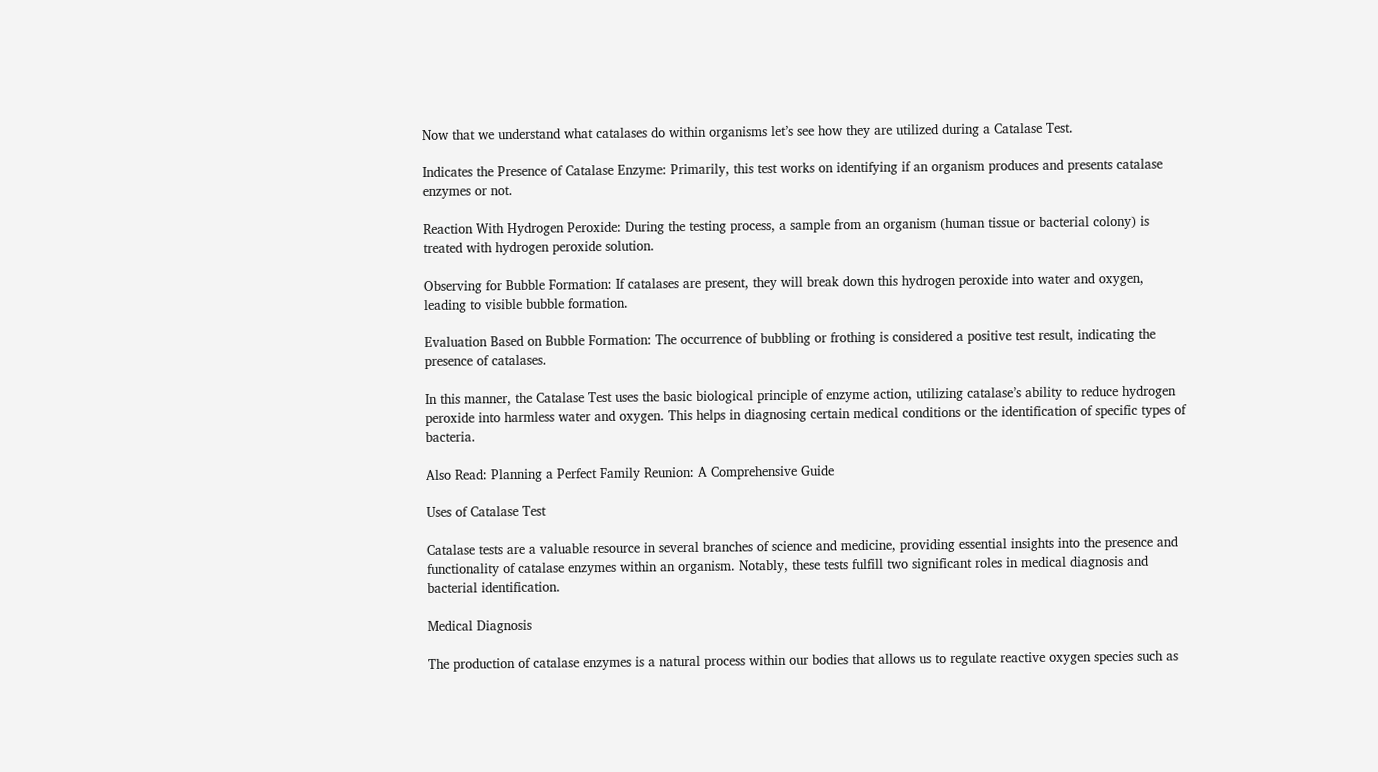Now that we understand what catalases do within organisms let’s see how they are utilized during a Catalase Test.

Indicates the Presence of Catalase Enzyme: Primarily, this test works on identifying if an organism produces and presents catalase enzymes or not.

Reaction With Hydrogen Peroxide: During the testing process, a sample from an organism (human tissue or bacterial colony) is treated with hydrogen peroxide solution.

Observing for Bubble Formation: If catalases are present, they will break down this hydrogen peroxide into water and oxygen, leading to visible bubble formation.

Evaluation Based on Bubble Formation: The occurrence of bubbling or frothing is considered a positive test result, indicating the presence of catalases.

In this manner, the Catalase Test uses the basic biological principle of enzyme action, utilizing catalase’s ability to reduce hydrogen peroxide into harmless water and oxygen. This helps in diagnosing certain medical conditions or the identification of specific types of bacteria.

Also Read: Planning a Perfect Family Reunion: A Comprehensive Guide

Uses of Catalase Test

Catalase tests are a valuable resource in several branches of science and medicine, providing essential insights into the presence and functionality of catalase enzymes within an organism. Notably, these tests fulfill two significant roles in medical diagnosis and bacterial identification.

Medical Diagnosis

The production of catalase enzymes is a natural process within our bodies that allows us to regulate reactive oxygen species such as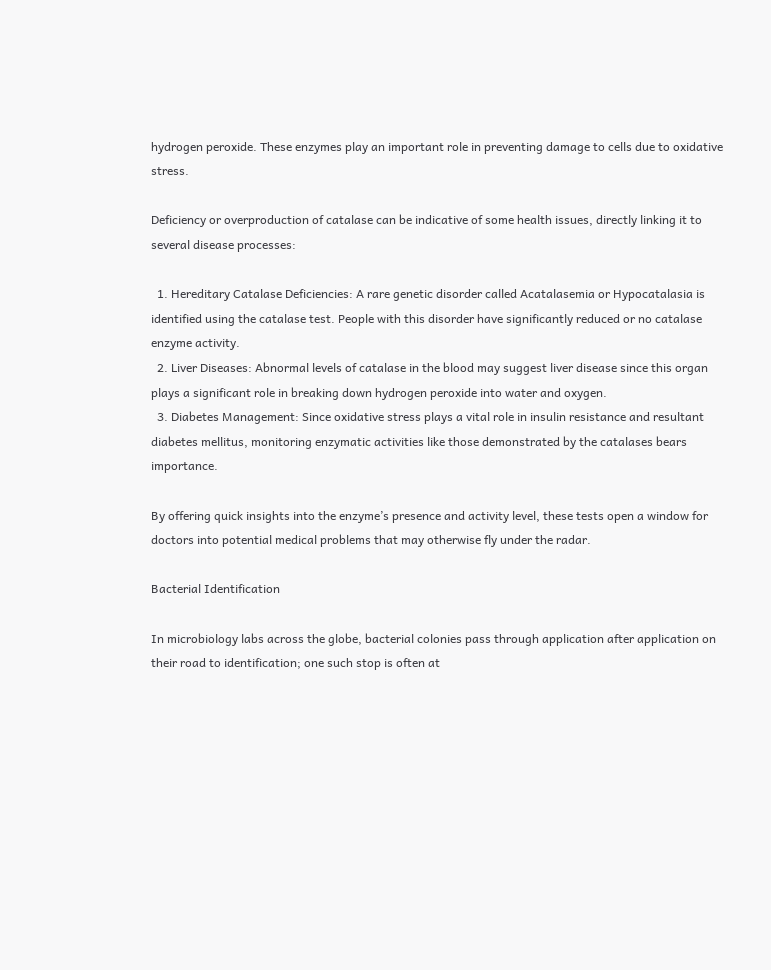hydrogen peroxide. These enzymes play an important role in preventing damage to cells due to oxidative stress.

Deficiency or overproduction of catalase can be indicative of some health issues, directly linking it to several disease processes:

  1. Hereditary Catalase Deficiencies: A rare genetic disorder called Acatalasemia or Hypocatalasia is identified using the catalase test. People with this disorder have significantly reduced or no catalase enzyme activity.
  2. Liver Diseases: Abnormal levels of catalase in the blood may suggest liver disease since this organ plays a significant role in breaking down hydrogen peroxide into water and oxygen.
  3. Diabetes Management: Since oxidative stress plays a vital role in insulin resistance and resultant diabetes mellitus, monitoring enzymatic activities like those demonstrated by the catalases bears importance.

By offering quick insights into the enzyme’s presence and activity level, these tests open a window for doctors into potential medical problems that may otherwise fly under the radar.

Bacterial Identification

In microbiology labs across the globe, bacterial colonies pass through application after application on their road to identification; one such stop is often at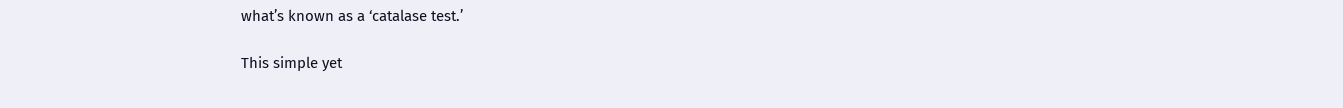what’s known as a ‘catalase test.’

This simple yet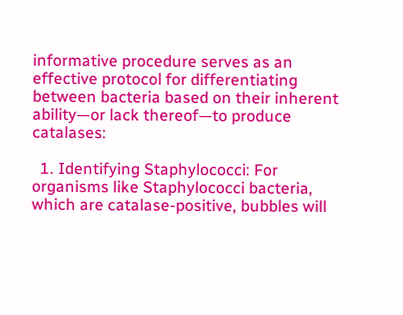informative procedure serves as an effective protocol for differentiating between bacteria based on their inherent ability—or lack thereof—to produce catalases:

  1. Identifying Staphylococci: For organisms like Staphylococci bacteria, which are catalase-positive, bubbles will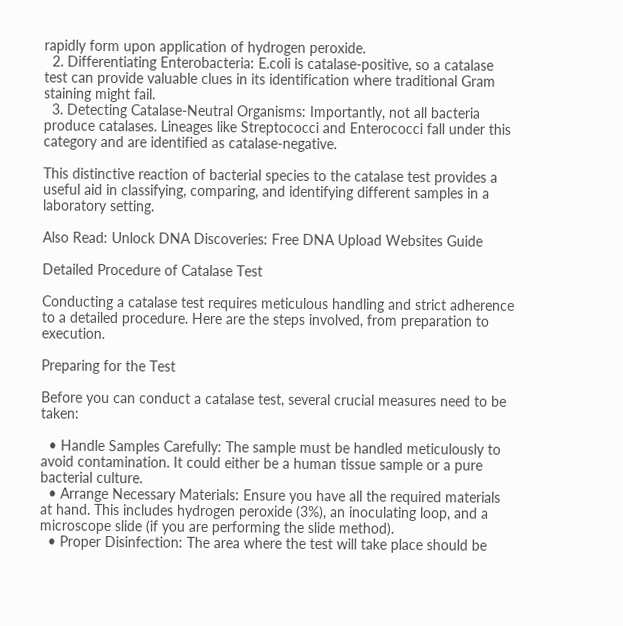rapidly form upon application of hydrogen peroxide.
  2. Differentiating Enterobacteria: E.coli is catalase-positive, so a catalase test can provide valuable clues in its identification where traditional Gram staining might fail.
  3. Detecting Catalase-Neutral Organisms: Importantly, not all bacteria produce catalases. Lineages like Streptococci and Enterococci fall under this category and are identified as catalase-negative.

This distinctive reaction of bacterial species to the catalase test provides a useful aid in classifying, comparing, and identifying different samples in a laboratory setting.

Also Read: Unlock DNA Discoveries: Free DNA Upload Websites Guide

Detailed Procedure of Catalase Test

Conducting a catalase test requires meticulous handling and strict adherence to a detailed procedure. Here are the steps involved, from preparation to execution.

Preparing for the Test

Before you can conduct a catalase test, several crucial measures need to be taken:

  • Handle Samples Carefully: The sample must be handled meticulously to avoid contamination. It could either be a human tissue sample or a pure bacterial culture.
  • Arrange Necessary Materials: Ensure you have all the required materials at hand. This includes hydrogen peroxide (3%), an inoculating loop, and a microscope slide (if you are performing the slide method).
  • Proper Disinfection: The area where the test will take place should be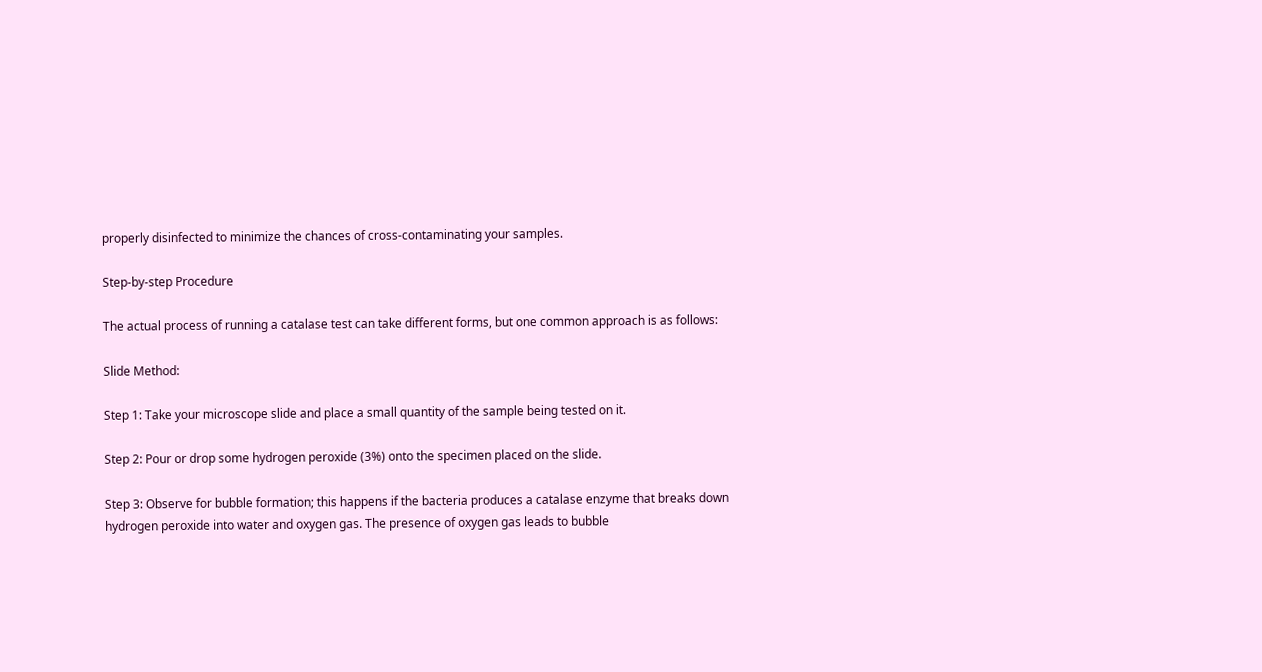properly disinfected to minimize the chances of cross-contaminating your samples.

Step-by-step Procedure

The actual process of running a catalase test can take different forms, but one common approach is as follows:

Slide Method:

Step 1: Take your microscope slide and place a small quantity of the sample being tested on it.

Step 2: Pour or drop some hydrogen peroxide (3%) onto the specimen placed on the slide.

Step 3: Observe for bubble formation; this happens if the bacteria produces a catalase enzyme that breaks down hydrogen peroxide into water and oxygen gas. The presence of oxygen gas leads to bubble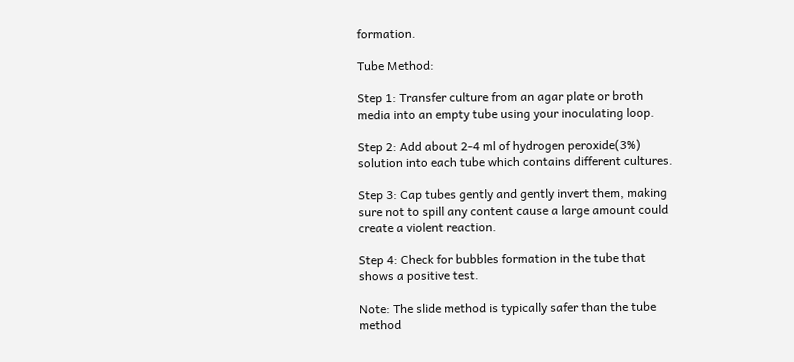formation.

Tube Method:

Step 1: Transfer culture from an agar plate or broth media into an empty tube using your inoculating loop.

Step 2: Add about 2-4 ml of hydrogen peroxide(3%) solution into each tube which contains different cultures.

Step 3: Cap tubes gently and gently invert them, making sure not to spill any content cause a large amount could create a violent reaction.

Step 4: Check for bubbles formation in the tube that shows a positive test.

Note: The slide method is typically safer than the tube method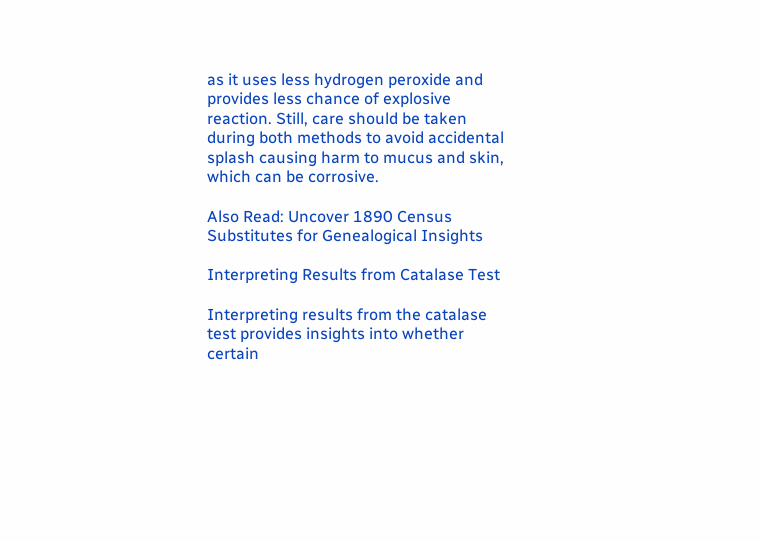as it uses less hydrogen peroxide and provides less chance of explosive reaction. Still, care should be taken during both methods to avoid accidental splash causing harm to mucus and skin, which can be corrosive.

Also Read: Uncover 1890 Census Substitutes for Genealogical Insights

Interpreting Results from Catalase Test

Interpreting results from the catalase test provides insights into whether certain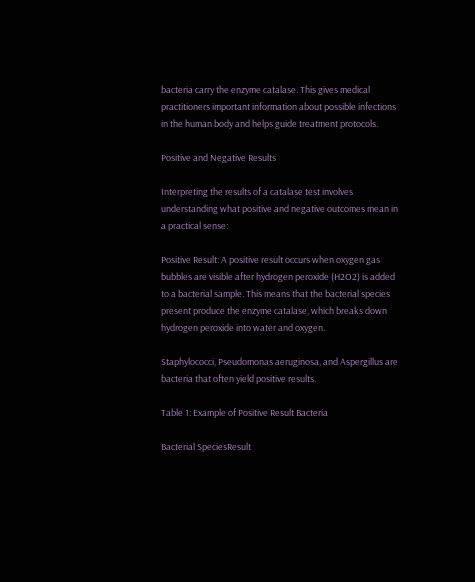bacteria carry the enzyme catalase. This gives medical practitioners important information about possible infections in the human body and helps guide treatment protocols.

Positive and Negative Results

Interpreting the results of a catalase test involves understanding what positive and negative outcomes mean in a practical sense:

Positive Result: A positive result occurs when oxygen gas bubbles are visible after hydrogen peroxide (H2O2) is added to a bacterial sample. This means that the bacterial species present produce the enzyme catalase, which breaks down hydrogen peroxide into water and oxygen.

Staphylococci, Pseudomonas aeruginosa, and Aspergillus are bacteria that often yield positive results.

Table 1: Example of Positive Result Bacteria

Bacterial SpeciesResult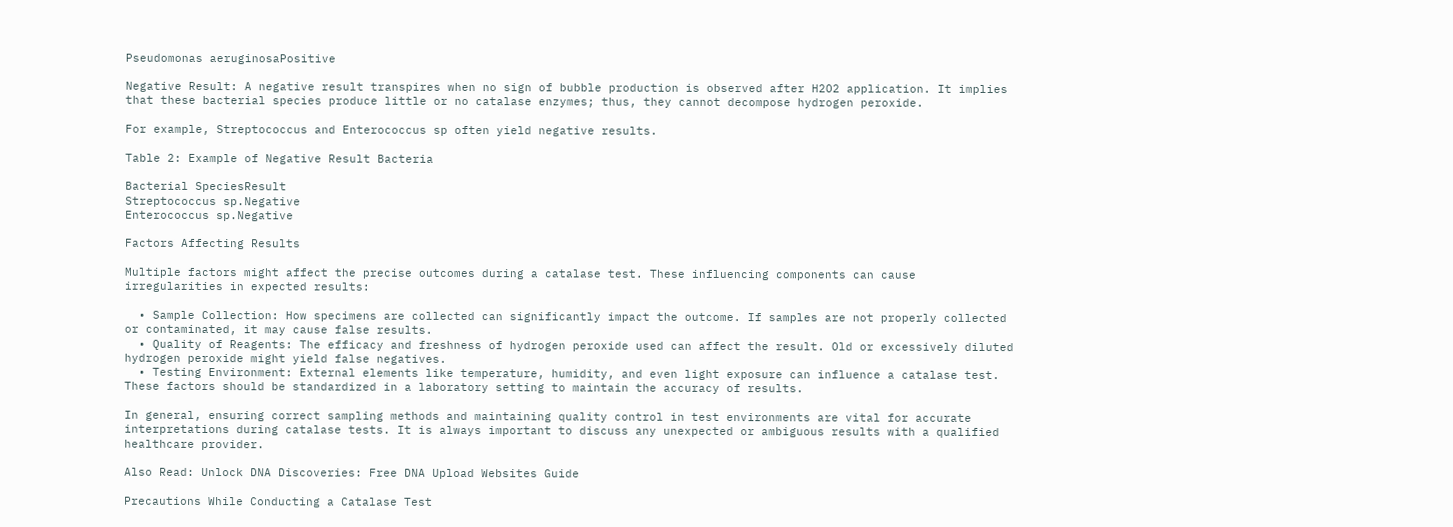Pseudomonas aeruginosaPositive

Negative Result: A negative result transpires when no sign of bubble production is observed after H2O2 application. It implies that these bacterial species produce little or no catalase enzymes; thus, they cannot decompose hydrogen peroxide.

For example, Streptococcus and Enterococcus sp often yield negative results.

Table 2: Example of Negative Result Bacteria

Bacterial SpeciesResult
Streptococcus sp.Negative
Enterococcus sp.Negative

Factors Affecting Results

Multiple factors might affect the precise outcomes during a catalase test. These influencing components can cause irregularities in expected results:

  • Sample Collection: How specimens are collected can significantly impact the outcome. If samples are not properly collected or contaminated, it may cause false results.
  • Quality of Reagents: The efficacy and freshness of hydrogen peroxide used can affect the result. Old or excessively diluted hydrogen peroxide might yield false negatives.
  • Testing Environment: External elements like temperature, humidity, and even light exposure can influence a catalase test. These factors should be standardized in a laboratory setting to maintain the accuracy of results.

In general, ensuring correct sampling methods and maintaining quality control in test environments are vital for accurate interpretations during catalase tests. It is always important to discuss any unexpected or ambiguous results with a qualified healthcare provider.

Also Read: Unlock DNA Discoveries: Free DNA Upload Websites Guide

Precautions While Conducting a Catalase Test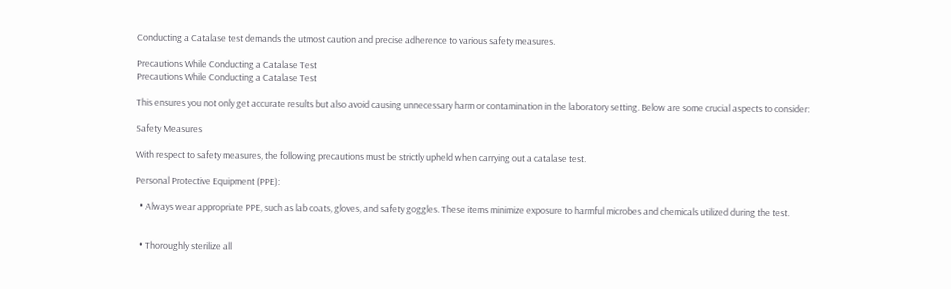Conducting a Catalase test demands the utmost caution and precise adherence to various safety measures.

Precautions While Conducting a Catalase Test
Precautions While Conducting a Catalase Test

This ensures you not only get accurate results but also avoid causing unnecessary harm or contamination in the laboratory setting. Below are some crucial aspects to consider:

Safety Measures

With respect to safety measures, the following precautions must be strictly upheld when carrying out a catalase test.

Personal Protective Equipment (PPE):

  • Always wear appropriate PPE, such as lab coats, gloves, and safety goggles. These items minimize exposure to harmful microbes and chemicals utilized during the test.


  • Thoroughly sterilize all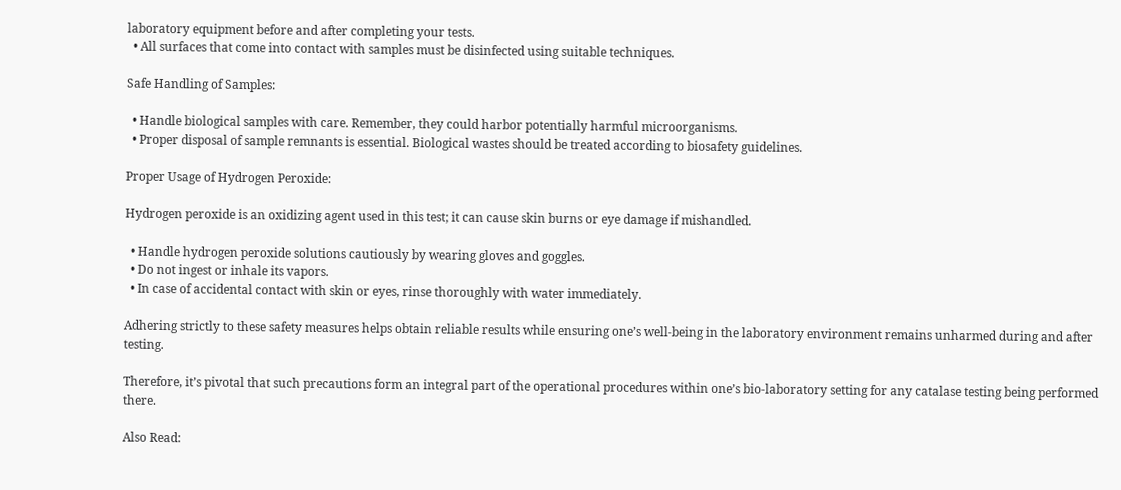laboratory equipment before and after completing your tests.
  • All surfaces that come into contact with samples must be disinfected using suitable techniques.

Safe Handling of Samples:

  • Handle biological samples with care. Remember, they could harbor potentially harmful microorganisms.
  • Proper disposal of sample remnants is essential. Biological wastes should be treated according to biosafety guidelines.

Proper Usage of Hydrogen Peroxide:

Hydrogen peroxide is an oxidizing agent used in this test; it can cause skin burns or eye damage if mishandled.

  • Handle hydrogen peroxide solutions cautiously by wearing gloves and goggles.
  • Do not ingest or inhale its vapors.
  • In case of accidental contact with skin or eyes, rinse thoroughly with water immediately.

Adhering strictly to these safety measures helps obtain reliable results while ensuring one’s well-being in the laboratory environment remains unharmed during and after testing.

Therefore, it’s pivotal that such precautions form an integral part of the operational procedures within one’s bio-laboratory setting for any catalase testing being performed there.

Also Read: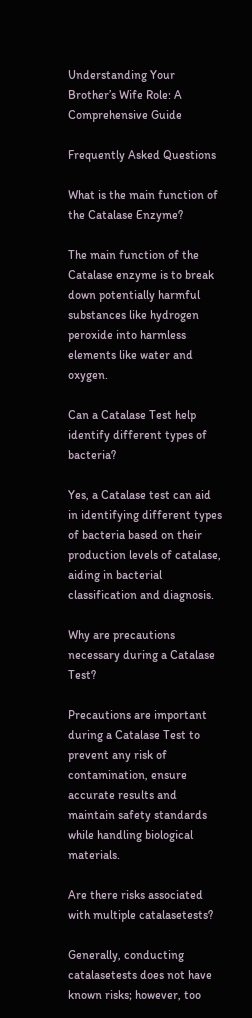Understanding Your Brother’s Wife Role: A Comprehensive Guide

Frequently Asked Questions

What is the main function of the Catalase Enzyme?

The main function of the Catalase enzyme is to break down potentially harmful substances like hydrogen peroxide into harmless elements like water and oxygen.

Can a Catalase Test help identify different types of bacteria?

Yes, a Catalase test can aid in identifying different types of bacteria based on their production levels of catalase, aiding in bacterial classification and diagnosis.

Why are precautions necessary during a Catalase Test?

Precautions are important during a Catalase Test to prevent any risk of contamination, ensure accurate results and maintain safety standards while handling biological materials.

Are there risks associated with multiple catalasetests?

Generally, conducting catalasetests does not have known risks; however, too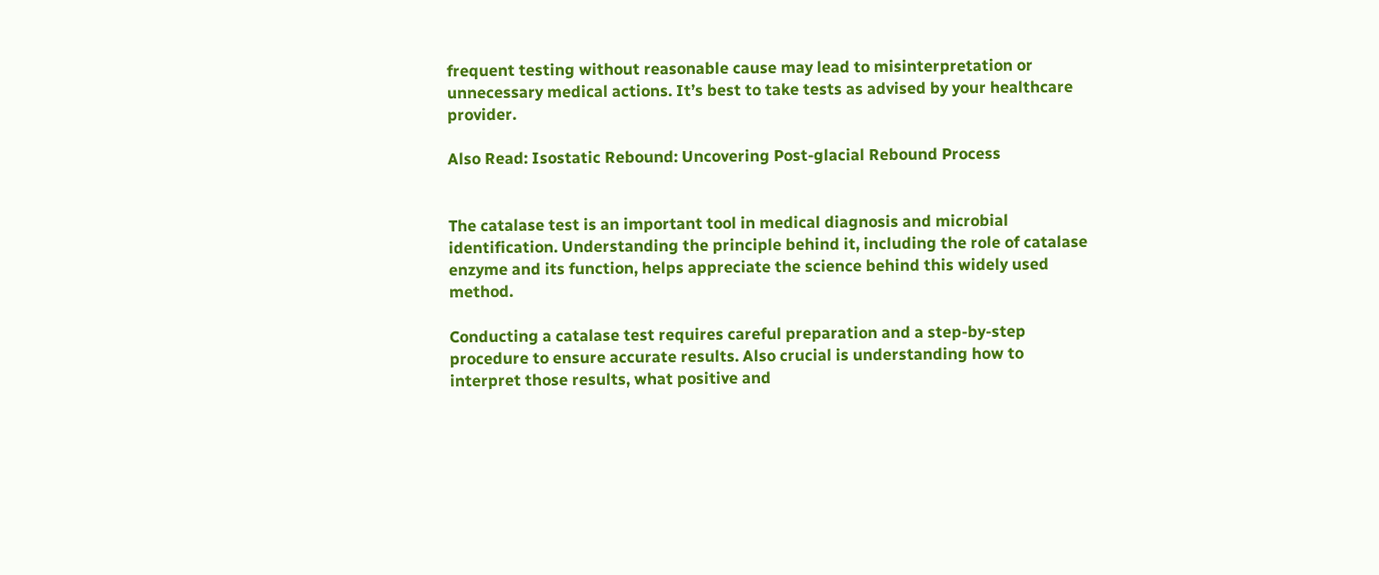frequent testing without reasonable cause may lead to misinterpretation or unnecessary medical actions. It’s best to take tests as advised by your healthcare provider.

Also Read: Isostatic Rebound: Uncovering Post-glacial Rebound Process


The catalase test is an important tool in medical diagnosis and microbial identification. Understanding the principle behind it, including the role of catalase enzyme and its function, helps appreciate the science behind this widely used method.

Conducting a catalase test requires careful preparation and a step-by-step procedure to ensure accurate results. Also crucial is understanding how to interpret those results, what positive and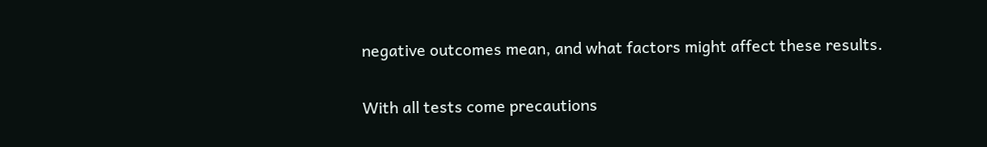negative outcomes mean, and what factors might affect these results.

With all tests come precautions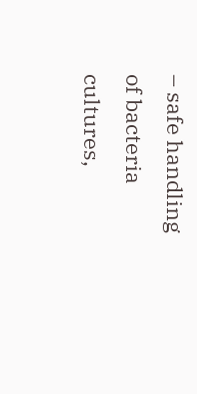– safe handling of bacteria cultures,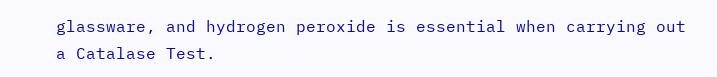glassware, and hydrogen peroxide is essential when carrying out a Catalase Test.